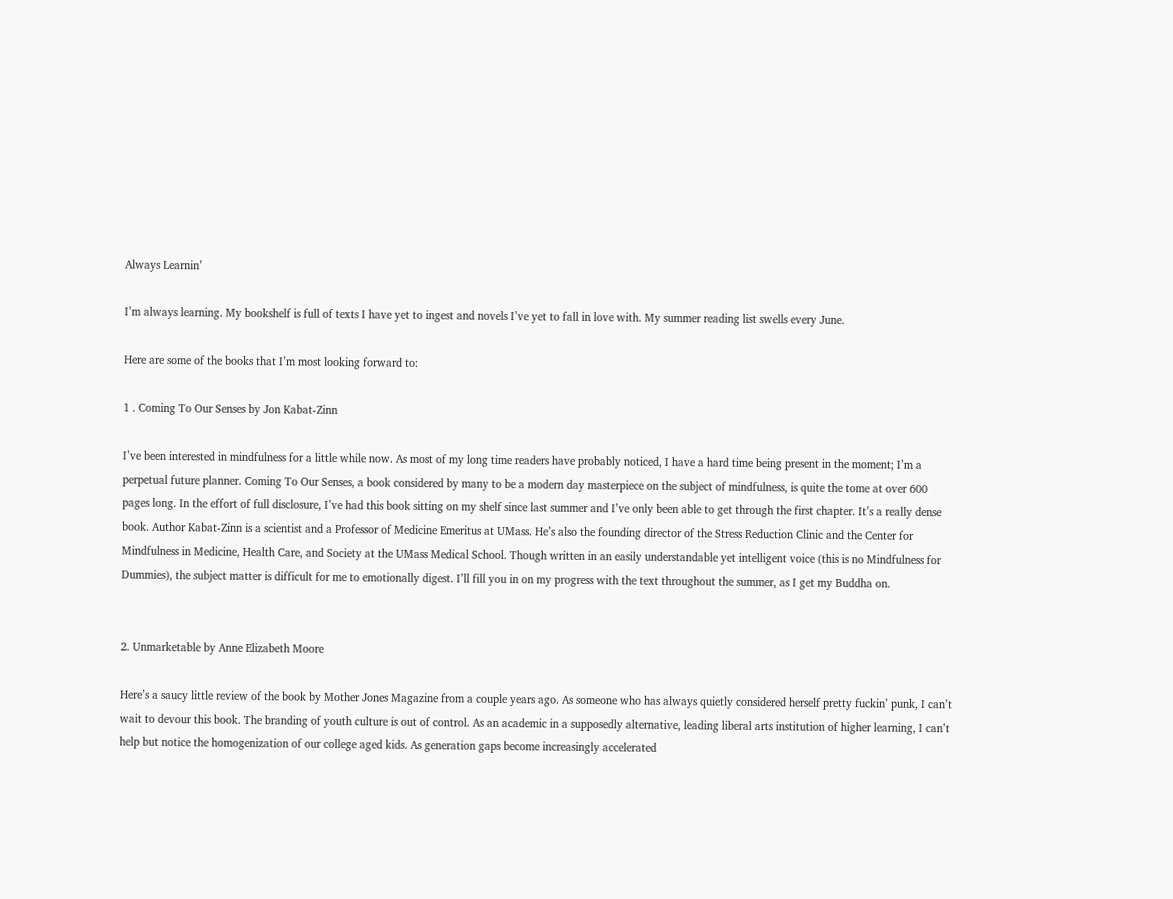Always Learnin’

I’m always learning. My bookshelf is full of texts I have yet to ingest and novels I’ve yet to fall in love with. My summer reading list swells every June.

Here are some of the books that I’m most looking forward to:

1 . Coming To Our Senses by Jon Kabat-Zinn

I’ve been interested in mindfulness for a little while now. As most of my long time readers have probably noticed, I have a hard time being present in the moment; I’m a perpetual future planner. Coming To Our Senses, a book considered by many to be a modern day masterpiece on the subject of mindfulness, is quite the tome at over 600 pages long. In the effort of full disclosure, I’ve had this book sitting on my shelf since last summer and I’ve only been able to get through the first chapter. It’s a really dense book. Author Kabat-Zinn is a scientist and a Professor of Medicine Emeritus at UMass. He’s also the founding director of the Stress Reduction Clinic and the Center for Mindfulness in Medicine, Health Care, and Society at the UMass Medical School. Though written in an easily understandable yet intelligent voice (this is no Mindfulness for Dummies), the subject matter is difficult for me to emotionally digest. I’ll fill you in on my progress with the text throughout the summer, as I get my Buddha on.


2. Unmarketable by Anne Elizabeth Moore

Here’s a saucy little review of the book by Mother Jones Magazine from a couple years ago. As someone who has always quietly considered herself pretty fuckin’ punk, I can’t wait to devour this book. The branding of youth culture is out of control. As an academic in a supposedly alternative, leading liberal arts institution of higher learning, I can’t help but notice the homogenization of our college aged kids. As generation gaps become increasingly accelerated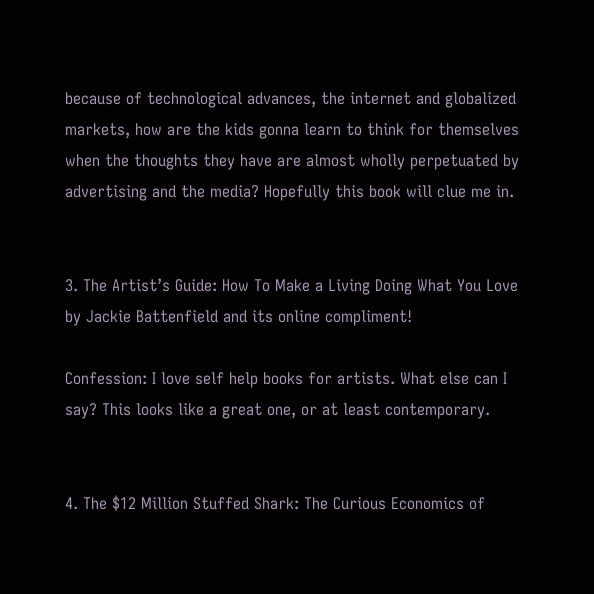because of technological advances, the internet and globalized markets, how are the kids gonna learn to think for themselves when the thoughts they have are almost wholly perpetuated by advertising and the media? Hopefully this book will clue me in.


3. The Artist’s Guide: How To Make a Living Doing What You Love by Jackie Battenfield and its online compliment!

Confession: I love self help books for artists. What else can I say? This looks like a great one, or at least contemporary.


4. The $12 Million Stuffed Shark: The Curious Economics of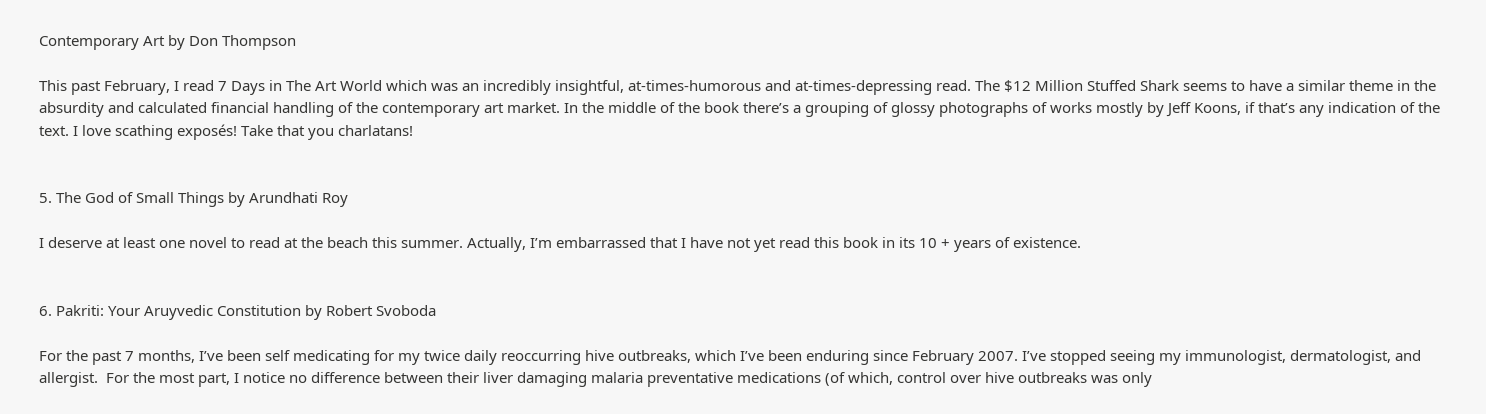Contemporary Art by Don Thompson

This past February, I read 7 Days in The Art World which was an incredibly insightful, at-times-humorous and at-times-depressing read. The $12 Million Stuffed Shark seems to have a similar theme in the absurdity and calculated financial handling of the contemporary art market. In the middle of the book there’s a grouping of glossy photographs of works mostly by Jeff Koons, if that’s any indication of the text. I love scathing exposés! Take that you charlatans!


5. The God of Small Things by Arundhati Roy

I deserve at least one novel to read at the beach this summer. Actually, I’m embarrassed that I have not yet read this book in its 10 + years of existence.


6. Pakriti: Your Aruyvedic Constitution by Robert Svoboda

For the past 7 months, I’ve been self medicating for my twice daily reoccurring hive outbreaks, which I’ve been enduring since February 2007. I’ve stopped seeing my immunologist, dermatologist, and allergist.  For the most part, I notice no difference between their liver damaging malaria preventative medications (of which, control over hive outbreaks was only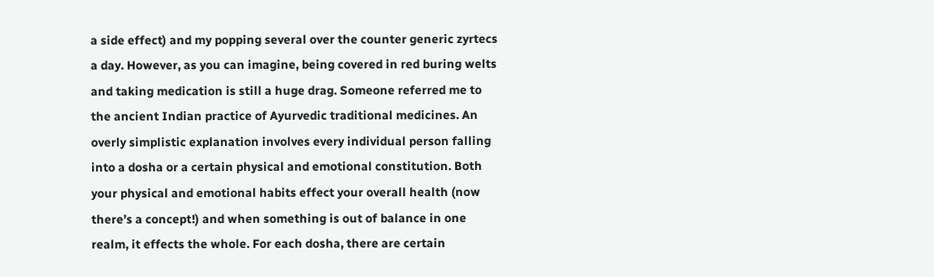a side effect) and my popping several over the counter generic zyrtecs a day. However, as you can imagine, being covered in red buring welts and taking medication is still a huge drag. Someone referred me to the ancient Indian practice of Ayurvedic traditional medicines. An overly simplistic explanation involves every individual person falling into a dosha or a certain physical and emotional constitution. Both your physical and emotional habits effect your overall health (now there’s a concept!) and when something is out of balance in one realm, it effects the whole. For each dosha, there are certain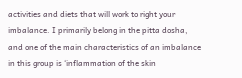activities and diets that will work to right your imbalance. I primarily belong in the pitta dosha, and one of the main characteristics of an imbalance in this group is ‘inflammation of the skin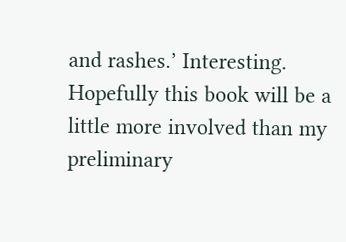and rashes.’ Interesting. Hopefully this book will be a little more involved than my preliminary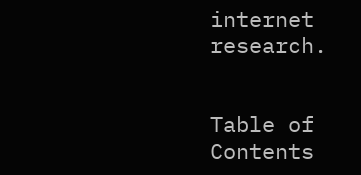internet research.


Table of Contents